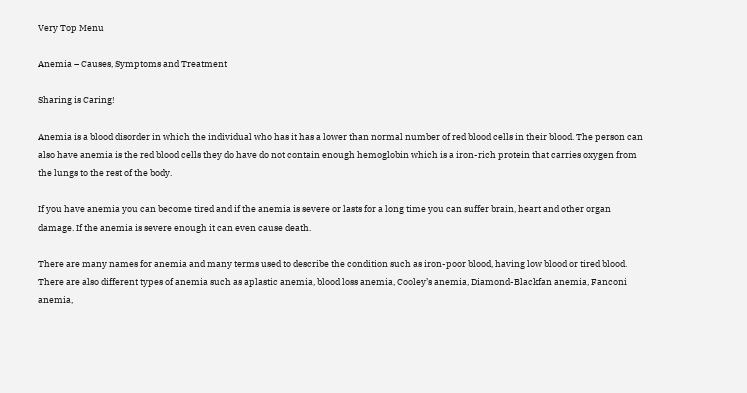Very Top Menu

Anemia – Causes, Symptoms and Treatment

Sharing is Caring!

Anemia is a blood disorder in which the individual who has it has a lower than normal number of red blood cells in their blood. The person can also have anemia is the red blood cells they do have do not contain enough hemoglobin which is a iron-rich protein that carries oxygen from the lungs to the rest of the body.

If you have anemia you can become tired and if the anemia is severe or lasts for a long time you can suffer brain, heart and other organ damage. If the anemia is severe enough it can even cause death.

There are many names for anemia and many terms used to describe the condition such as iron-poor blood, having low blood or tired blood. There are also different types of anemia such as aplastic anemia, blood loss anemia, Cooley’s anemia, Diamond-Blackfan anemia, Fanconi anemia,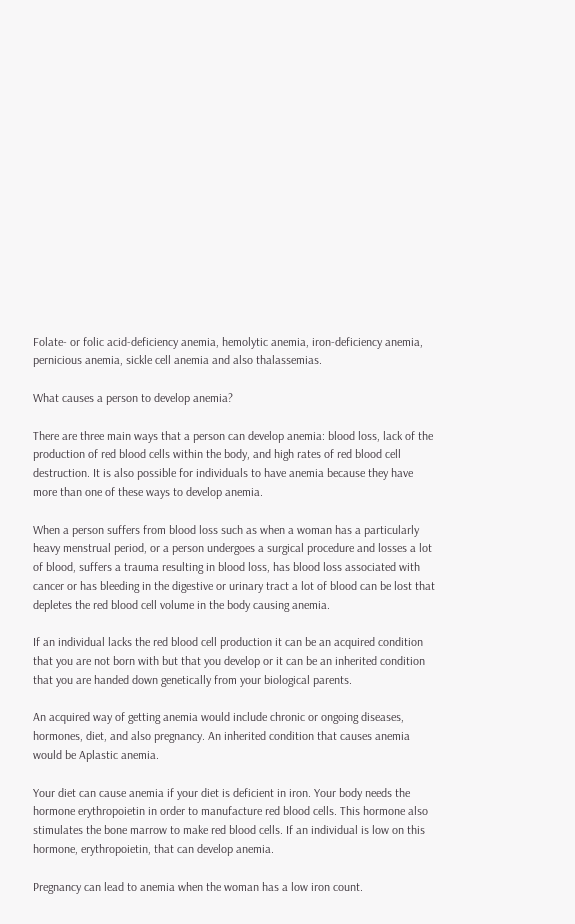Folate- or folic acid-deficiency anemia, hemolytic anemia, iron-deficiency anemia, pernicious anemia, sickle cell anemia and also thalassemias.

What causes a person to develop anemia?

There are three main ways that a person can develop anemia: blood loss, lack of the production of red blood cells within the body, and high rates of red blood cell destruction. It is also possible for individuals to have anemia because they have more than one of these ways to develop anemia.

When a person suffers from blood loss such as when a woman has a particularly heavy menstrual period, or a person undergoes a surgical procedure and losses a lot of blood, suffers a trauma resulting in blood loss, has blood loss associated with cancer or has bleeding in the digestive or urinary tract a lot of blood can be lost that depletes the red blood cell volume in the body causing anemia.

If an individual lacks the red blood cell production it can be an acquired condition that you are not born with but that you develop or it can be an inherited condition that you are handed down genetically from your biological parents.

An acquired way of getting anemia would include chronic or ongoing diseases, hormones, diet, and also pregnancy. An inherited condition that causes anemia would be Aplastic anemia.

Your diet can cause anemia if your diet is deficient in iron. Your body needs the hormone erythropoietin in order to manufacture red blood cells. This hormone also stimulates the bone marrow to make red blood cells. If an individual is low on this hormone, erythropoietin, that can develop anemia.

Pregnancy can lead to anemia when the woman has a low iron count.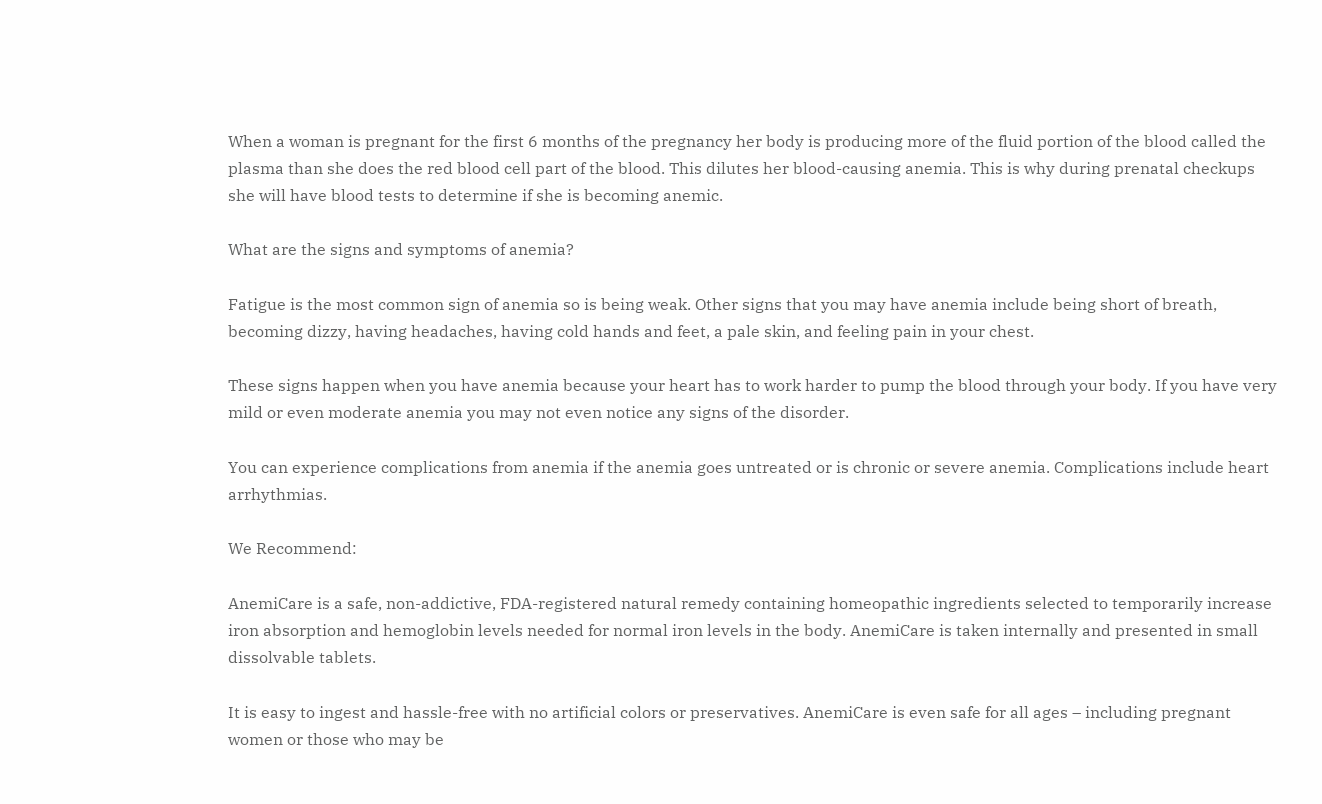When a woman is pregnant for the first 6 months of the pregnancy her body is producing more of the fluid portion of the blood called the plasma than she does the red blood cell part of the blood. This dilutes her blood-causing anemia. This is why during prenatal checkups she will have blood tests to determine if she is becoming anemic.

What are the signs and symptoms of anemia?

Fatigue is the most common sign of anemia so is being weak. Other signs that you may have anemia include being short of breath, becoming dizzy, having headaches, having cold hands and feet, a pale skin, and feeling pain in your chest.

These signs happen when you have anemia because your heart has to work harder to pump the blood through your body. If you have very mild or even moderate anemia you may not even notice any signs of the disorder.

You can experience complications from anemia if the anemia goes untreated or is chronic or severe anemia. Complications include heart arrhythmias.

We Recommend:

AnemiCare is a safe, non-addictive, FDA-registered natural remedy containing homeopathic ingredients selected to temporarily increase iron absorption and hemoglobin levels needed for normal iron levels in the body. AnemiCare is taken internally and presented in small dissolvable tablets.

It is easy to ingest and hassle-free with no artificial colors or preservatives. AnemiCare is even safe for all ages – including pregnant women or those who may be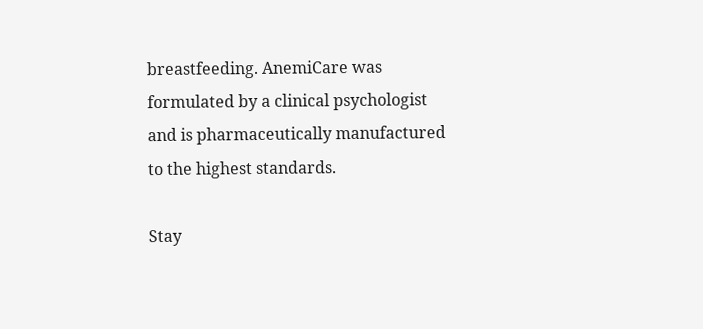breastfeeding. AnemiCare was formulated by a clinical psychologist and is pharmaceutically manufactured to the highest standards.

Stay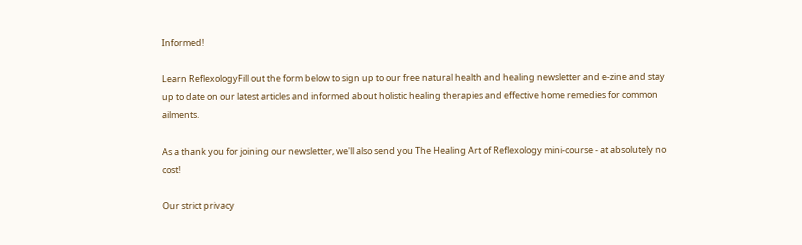Informed!

Learn ReflexologyFill out the form below to sign up to our free natural health and healing newsletter and e-zine and stay up to date on our latest articles and informed about holistic healing therapies and effective home remedies for common ailments.

As a thank you for joining our newsletter, we'll also send you The Healing Art of Reflexology mini-course - at absolutely no cost!

Our strict privacy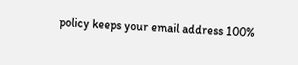policy keeps your email address 100%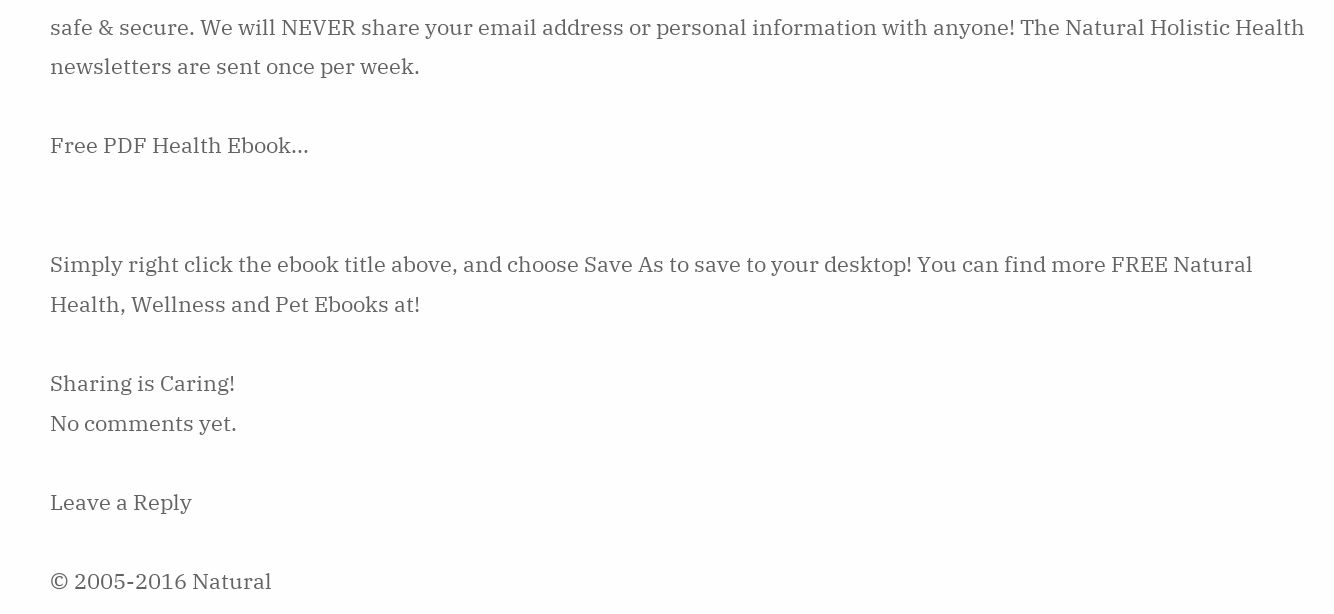safe & secure. We will NEVER share your email address or personal information with anyone! The Natural Holistic Health newsletters are sent once per week.

Free PDF Health Ebook...


Simply right click the ebook title above, and choose Save As to save to your desktop! You can find more FREE Natural Health, Wellness and Pet Ebooks at!

Sharing is Caring!
No comments yet.

Leave a Reply

© 2005-2016 Natural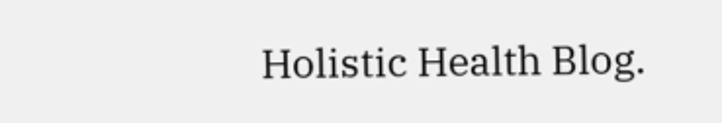Holistic Health Blog.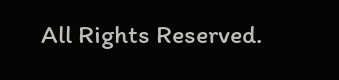All Rights Reserved.